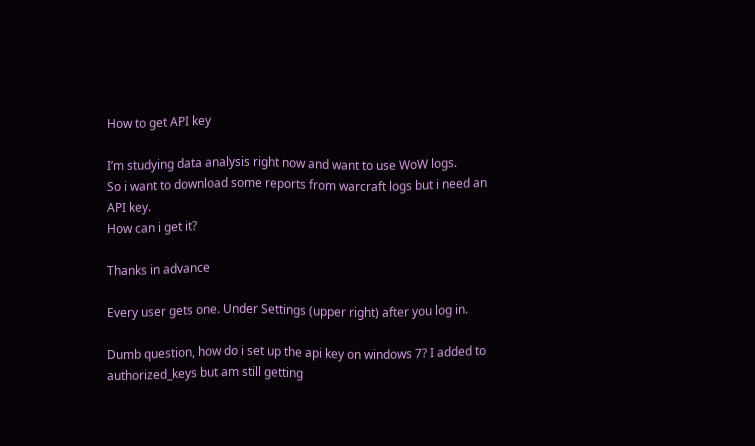How to get API key

I’m studying data analysis right now and want to use WoW logs.
So i want to download some reports from warcraft logs but i need an API key.
How can i get it?

Thanks in advance

Every user gets one. Under Settings (upper right) after you log in.

Dumb question, how do i set up the api key on windows 7? I added to authorized_keys but am still getting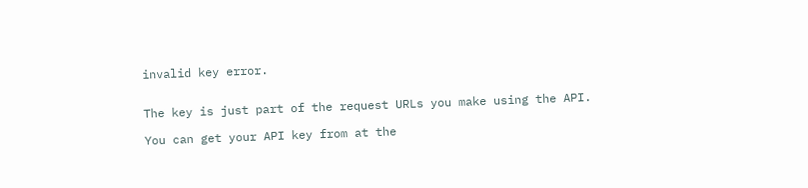invalid key error.


The key is just part of the request URLs you make using the API.

You can get your API key from at the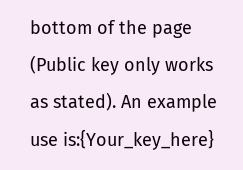bottom of the page (Public key only works as stated). An example use is:{Your_key_here}